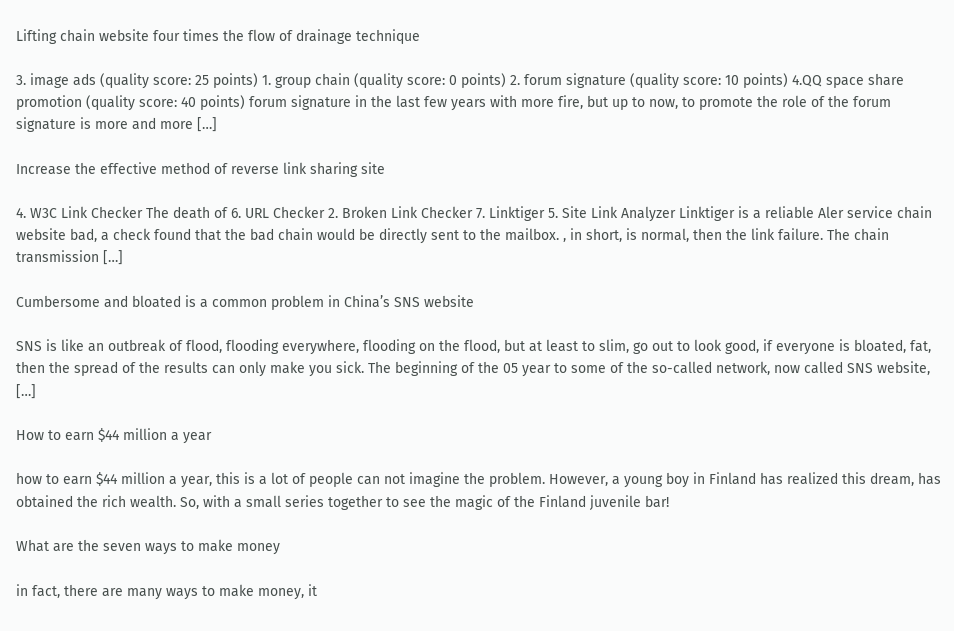Lifting chain website four times the flow of drainage technique

3. image ads (quality score: 25 points) 1. group chain (quality score: 0 points) 2. forum signature (quality score: 10 points) 4.QQ space share promotion (quality score: 40 points) forum signature in the last few years with more fire, but up to now, to promote the role of the forum signature is more and more […]

Increase the effective method of reverse link sharing site

4. W3C Link Checker The death of 6. URL Checker 2. Broken Link Checker 7. Linktiger 5. Site Link Analyzer Linktiger is a reliable Aler service chain website bad, a check found that the bad chain would be directly sent to the mailbox. , in short, is normal, then the link failure. The chain transmission […]

Cumbersome and bloated is a common problem in China’s SNS website

SNS is like an outbreak of flood, flooding everywhere, flooding on the flood, but at least to slim, go out to look good, if everyone is bloated, fat, then the spread of the results can only make you sick. The beginning of the 05 year to some of the so-called network, now called SNS website, […]

How to earn $44 million a year

how to earn $44 million a year, this is a lot of people can not imagine the problem. However, a young boy in Finland has realized this dream, has obtained the rich wealth. So, with a small series together to see the magic of the Finland juvenile bar!

What are the seven ways to make money

in fact, there are many ways to make money, it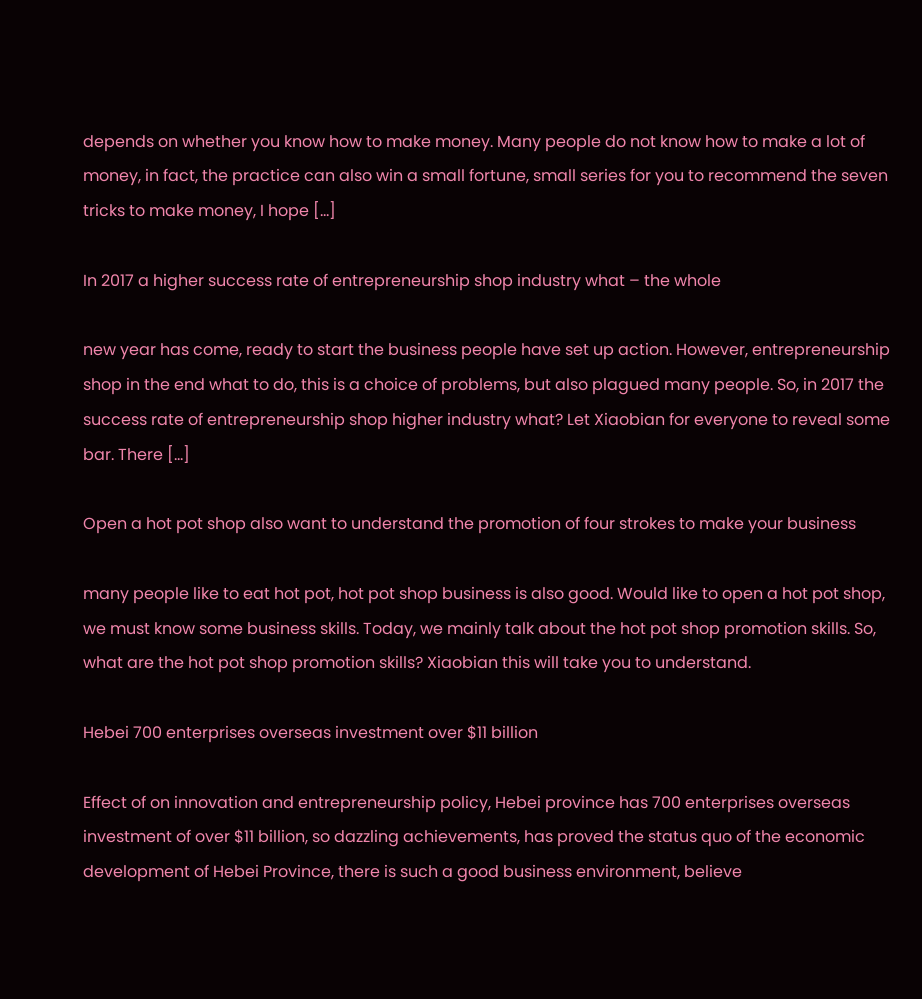depends on whether you know how to make money. Many people do not know how to make a lot of money, in fact, the practice can also win a small fortune, small series for you to recommend the seven tricks to make money, I hope […]

In 2017 a higher success rate of entrepreneurship shop industry what – the whole

new year has come, ready to start the business people have set up action. However, entrepreneurship shop in the end what to do, this is a choice of problems, but also plagued many people. So, in 2017 the success rate of entrepreneurship shop higher industry what? Let Xiaobian for everyone to reveal some bar. There […]

Open a hot pot shop also want to understand the promotion of four strokes to make your business

many people like to eat hot pot, hot pot shop business is also good. Would like to open a hot pot shop, we must know some business skills. Today, we mainly talk about the hot pot shop promotion skills. So, what are the hot pot shop promotion skills? Xiaobian this will take you to understand.

Hebei 700 enterprises overseas investment over $11 billion

Effect of on innovation and entrepreneurship policy, Hebei province has 700 enterprises overseas investment of over $11 billion, so dazzling achievements, has proved the status quo of the economic development of Hebei Province, there is such a good business environment, believe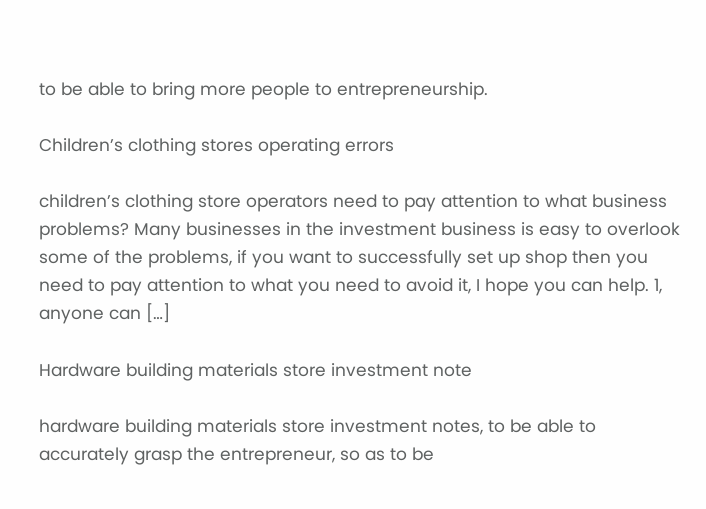to be able to bring more people to entrepreneurship.

Children’s clothing stores operating errors

children’s clothing store operators need to pay attention to what business problems? Many businesses in the investment business is easy to overlook some of the problems, if you want to successfully set up shop then you need to pay attention to what you need to avoid it, I hope you can help. 1, anyone can […]

Hardware building materials store investment note

hardware building materials store investment notes, to be able to accurately grasp the entrepreneur, so as to be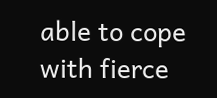able to cope with fierce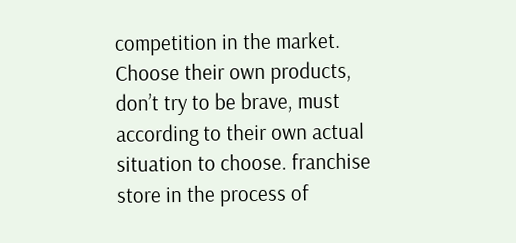competition in the market. Choose their own products, don’t try to be brave, must according to their own actual situation to choose. franchise store in the process of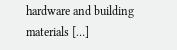hardware and building materials […]